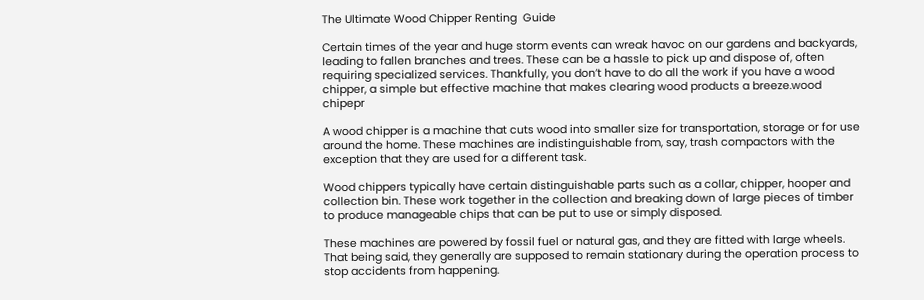The Ultimate Wood Chipper Renting  Guide

Certain times of the year and huge storm events can wreak havoc on our gardens and backyards, leading to fallen branches and trees. These can be a hassle to pick up and dispose of, often requiring specialized services. Thankfully, you don’t have to do all the work if you have a wood chipper, a simple but effective machine that makes clearing wood products a breeze.wood chipepr

A wood chipper is a machine that cuts wood into smaller size for transportation, storage or for use around the home. These machines are indistinguishable from, say, trash compactors with the exception that they are used for a different task.

Wood chippers typically have certain distinguishable parts such as a collar, chipper, hooper and collection bin. These work together in the collection and breaking down of large pieces of timber to produce manageable chips that can be put to use or simply disposed.

These machines are powered by fossil fuel or natural gas, and they are fitted with large wheels. That being said, they generally are supposed to remain stationary during the operation process to stop accidents from happening.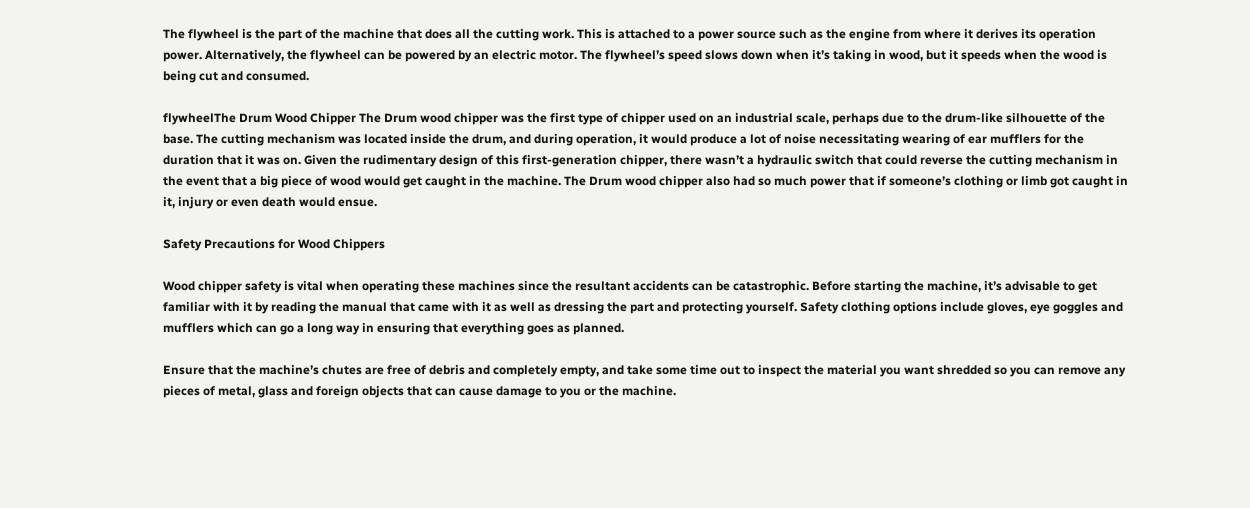The flywheel is the part of the machine that does all the cutting work. This is attached to a power source such as the engine from where it derives its operation power. Alternatively, the flywheel can be powered by an electric motor. The flywheel’s speed slows down when it’s taking in wood, but it speeds when the wood is being cut and consumed.

flywheelThe Drum Wood Chipper The Drum wood chipper was the first type of chipper used on an industrial scale, perhaps due to the drum-like silhouette of the base. The cutting mechanism was located inside the drum, and during operation, it would produce a lot of noise necessitating wearing of ear mufflers for the duration that it was on. Given the rudimentary design of this first-generation chipper, there wasn’t a hydraulic switch that could reverse the cutting mechanism in the event that a big piece of wood would get caught in the machine. The Drum wood chipper also had so much power that if someone’s clothing or limb got caught in it, injury or even death would ensue.

Safety Precautions for Wood Chippers

Wood chipper safety is vital when operating these machines since the resultant accidents can be catastrophic. Before starting the machine, it’s advisable to get familiar with it by reading the manual that came with it as well as dressing the part and protecting yourself. Safety clothing options include gloves, eye goggles and mufflers which can go a long way in ensuring that everything goes as planned.

Ensure that the machine’s chutes are free of debris and completely empty, and take some time out to inspect the material you want shredded so you can remove any pieces of metal, glass and foreign objects that can cause damage to you or the machine.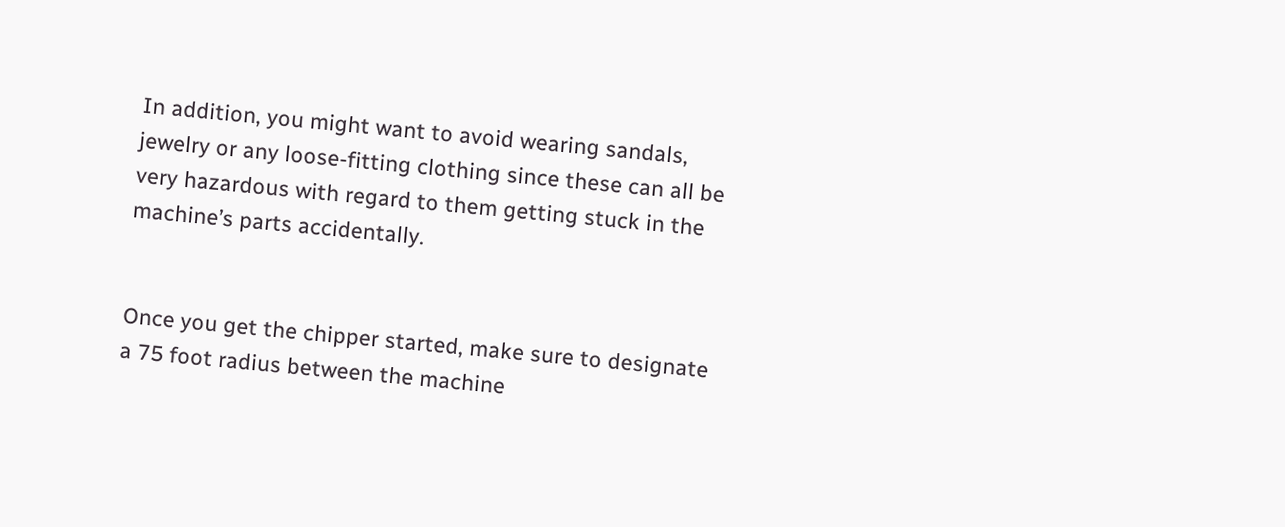In addition, you might want to avoid wearing sandals, jewelry or any loose-fitting clothing since these can all be very hazardous with regard to them getting stuck in the machine’s parts accidentally.


Once you get the chipper started, make sure to designate a 75 foot radius between the machine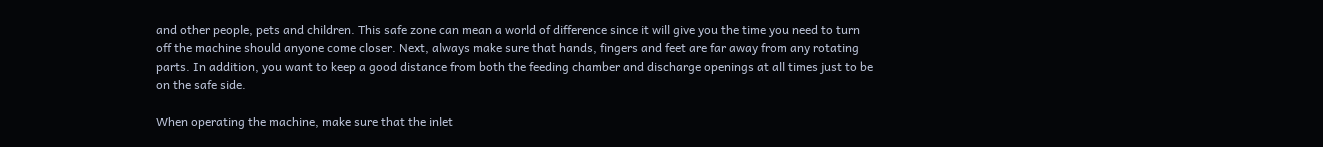and other people, pets and children. This safe zone can mean a world of difference since it will give you the time you need to turn off the machine should anyone come closer. Next, always make sure that hands, fingers and feet are far away from any rotating parts. In addition, you want to keep a good distance from both the feeding chamber and discharge openings at all times just to be on the safe side.

When operating the machine, make sure that the inlet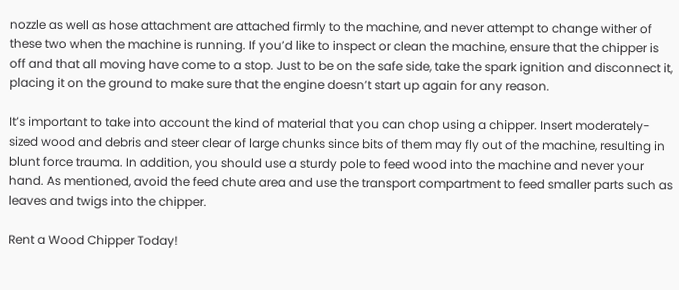nozzle as well as hose attachment are attached firmly to the machine, and never attempt to change wither of these two when the machine is running. If you’d like to inspect or clean the machine, ensure that the chipper is off and that all moving have come to a stop. Just to be on the safe side, take the spark ignition and disconnect it, placing it on the ground to make sure that the engine doesn’t start up again for any reason.

It’s important to take into account the kind of material that you can chop using a chipper. Insert moderately-sized wood and debris and steer clear of large chunks since bits of them may fly out of the machine, resulting in blunt force trauma. In addition, you should use a sturdy pole to feed wood into the machine and never your hand. As mentioned, avoid the feed chute area and use the transport compartment to feed smaller parts such as leaves and twigs into the chipper.

Rent a Wood Chipper Today!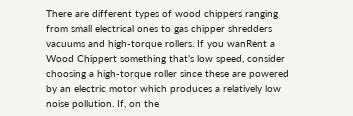There are different types of wood chippers ranging from small electrical ones to gas chipper shredders vacuums and high-torque rollers. If you wanRent a Wood Chippert something that’s low speed, consider choosing a high-torque roller since these are powered by an electric motor which produces a relatively low noise pollution. If, on the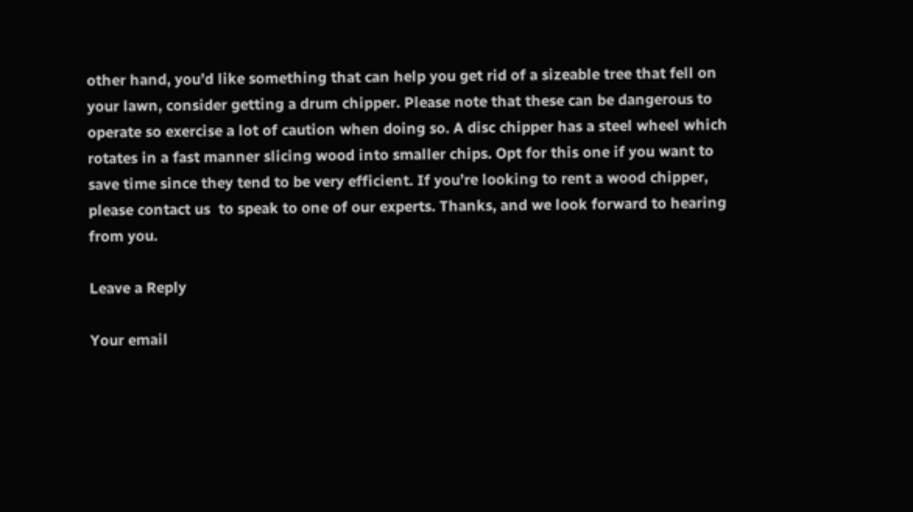other hand, you’d like something that can help you get rid of a sizeable tree that fell on your lawn, consider getting a drum chipper. Please note that these can be dangerous to operate so exercise a lot of caution when doing so. A disc chipper has a steel wheel which rotates in a fast manner slicing wood into smaller chips. Opt for this one if you want to save time since they tend to be very efficient. If you’re looking to rent a wood chipper, please contact us  to speak to one of our experts. Thanks, and we look forward to hearing from you.

Leave a Reply

Your email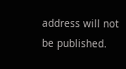address will not be published.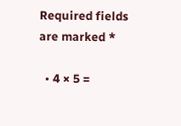Required fields are marked *

  • 4 × 5 =